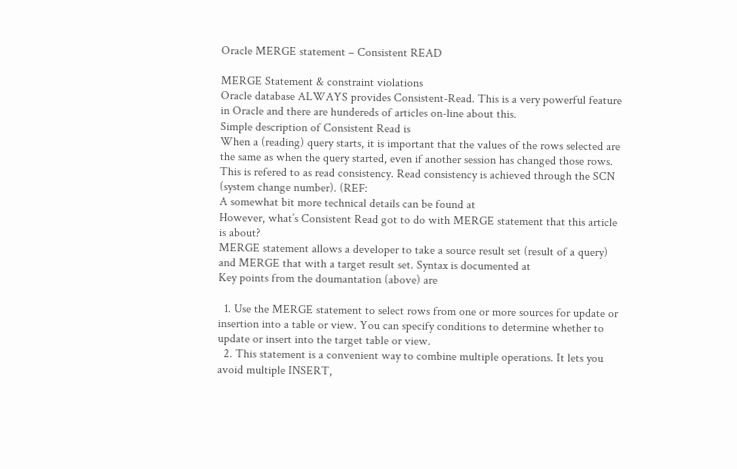Oracle MERGE statement – Consistent READ

MERGE Statement & constraint violations
Oracle database ALWAYS provides Consistent-Read. This is a very powerful feature in Oracle and there are hundereds of articles on-line about this.
Simple description of Consistent Read is
When a (reading) query starts, it is important that the values of the rows selected are the same as when the query started, even if another session has changed those rows. This is refered to as read consistency. Read consistency is achieved through the SCN (system change number). (REF:
A somewhat bit more technical details can be found at
However, what’s Consistent Read got to do with MERGE statement that this article is about?
MERGE statement allows a developer to take a source result set (result of a query) and MERGE that with a target result set. Syntax is documented at
Key points from the doumantation (above) are

  1. Use the MERGE statement to select rows from one or more sources for update or insertion into a table or view. You can specify conditions to determine whether to update or insert into the target table or view.
  2. This statement is a convenient way to combine multiple operations. It lets you avoid multiple INSERT,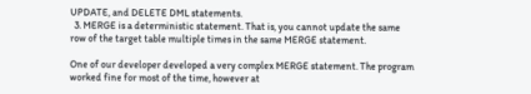UPDATE, and DELETE DML statements.
  3. MERGE is a deterministic statement. That is, you cannot update the same row of the target table multiple times in the same MERGE statement.

One of our developer developed a very complex MERGE statement. The program worked fine for most of the time, however at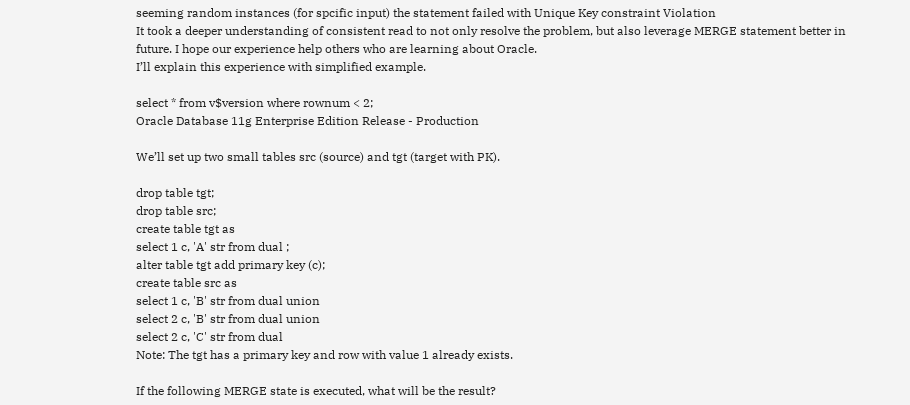seeming random instances (for spcific input) the statement failed with Unique Key constraint Violation
It took a deeper understanding of consistent read to not only resolve the problem, but also leverage MERGE statement better in future. I hope our experience help others who are learning about Oracle.
I’ll explain this experience with simplified example.

select * from v$version where rownum < 2;
Oracle Database 11g Enterprise Edition Release - Production

We’ll set up two small tables src (source) and tgt (target with PK).

drop table tgt;
drop table src;
create table tgt as
select 1 c, 'A' str from dual ;
alter table tgt add primary key (c);
create table src as
select 1 c, 'B' str from dual union
select 2 c, 'B' str from dual union
select 2 c, 'C' str from dual
Note: The tgt has a primary key and row with value 1 already exists.

If the following MERGE state is executed, what will be the result?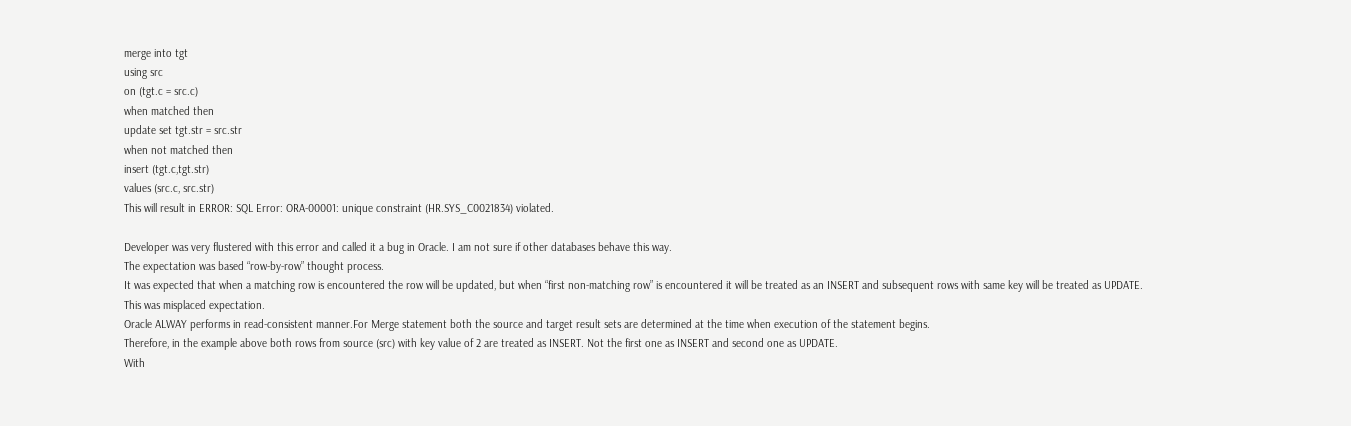merge into tgt
using src
on (tgt.c = src.c)
when matched then
update set tgt.str = src.str
when not matched then
insert (tgt.c,tgt.str)
values (src.c, src.str)
This will result in ERROR: SQL Error: ORA-00001: unique constraint (HR.SYS_C0021834) violated.

Developer was very flustered with this error and called it a bug in Oracle. I am not sure if other databases behave this way.
The expectation was based “row-by-row” thought process.
It was expected that when a matching row is encountered the row will be updated, but when “first non-matching row” is encountered it will be treated as an INSERT and subsequent rows with same key will be treated as UPDATE.
This was misplaced expectation.
Oracle ALWAY performs in read-consistent manner.For Merge statement both the source and target result sets are determined at the time when execution of the statement begins.
Therefore, in the example above both rows from source (src) with key value of 2 are treated as INSERT. Not the first one as INSERT and second one as UPDATE.
With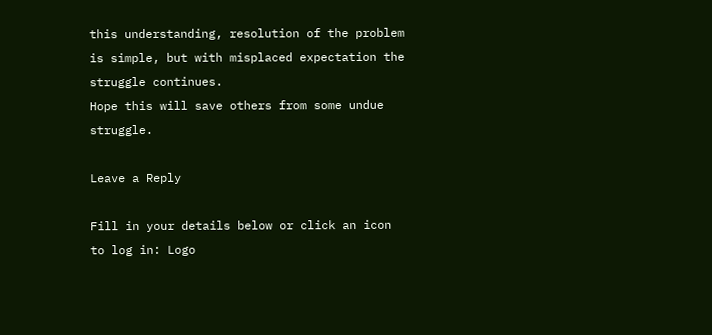this understanding, resolution of the problem is simple, but with misplaced expectation the struggle continues.
Hope this will save others from some undue struggle.

Leave a Reply

Fill in your details below or click an icon to log in: Logo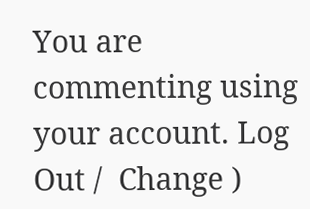You are commenting using your account. Log Out /  Change )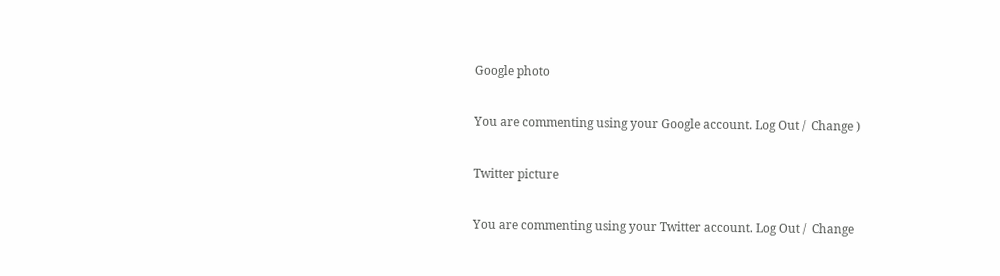Google photo

You are commenting using your Google account. Log Out /  Change )

Twitter picture

You are commenting using your Twitter account. Log Out /  Change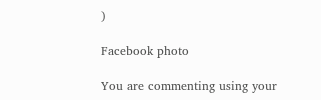)

Facebook photo

You are commenting using your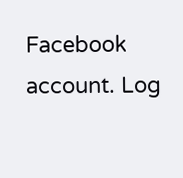Facebook account. Log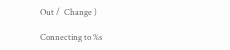Out /  Change )

Connecting to %s